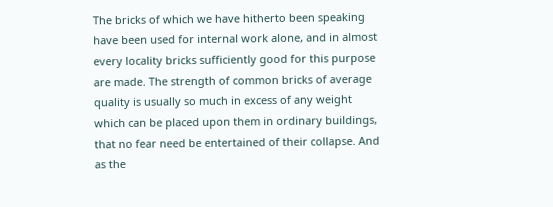The bricks of which we have hitherto been speaking have been used for internal work alone, and in almost every locality bricks sufficiently good for this purpose are made. The strength of common bricks of average quality is usually so much in excess of any weight which can be placed upon them in ordinary buildings, that no fear need be entertained of their collapse. And as the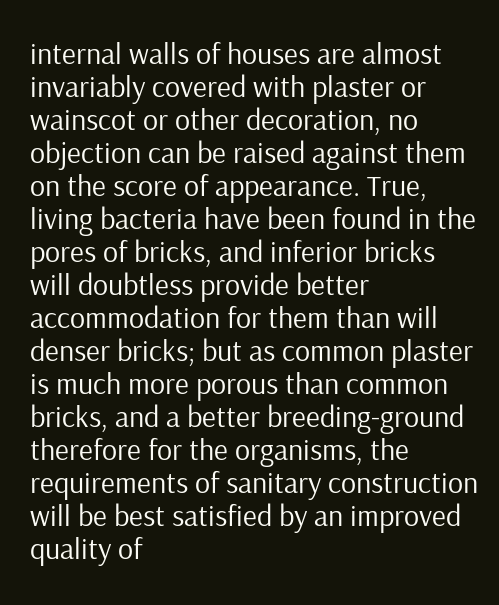internal walls of houses are almost invariably covered with plaster or wainscot or other decoration, no objection can be raised against them on the score of appearance. True, living bacteria have been found in the pores of bricks, and inferior bricks will doubtless provide better accommodation for them than will denser bricks; but as common plaster is much more porous than common bricks, and a better breeding-ground therefore for the organisms, the requirements of sanitary construction will be best satisfied by an improved quality of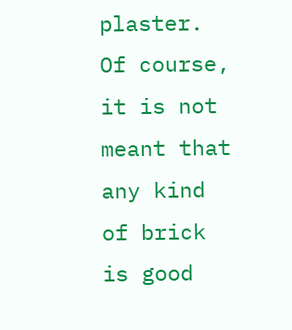plaster. Of course, it is not meant that any kind of brick is good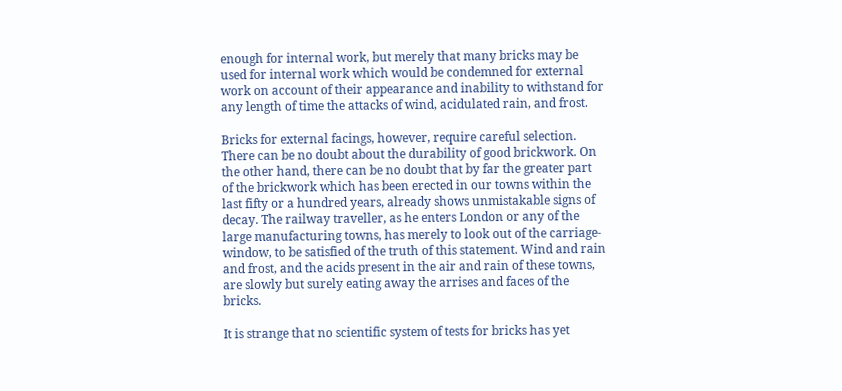enough for internal work, but merely that many bricks may be used for internal work which would be condemned for external work on account of their appearance and inability to withstand for any length of time the attacks of wind, acidulated rain, and frost.

Bricks for external facings, however, require careful selection. There can be no doubt about the durability of good brickwork. On the other hand, there can be no doubt that by far the greater part of the brickwork which has been erected in our towns within the last fifty or a hundred years, already shows unmistakable signs of decay. The railway traveller, as he enters London or any of the large manufacturing towns, has merely to look out of the carriage-window, to be satisfied of the truth of this statement. Wind and rain and frost, and the acids present in the air and rain of these towns, are slowly but surely eating away the arrises and faces of the bricks.

It is strange that no scientific system of tests for bricks has yet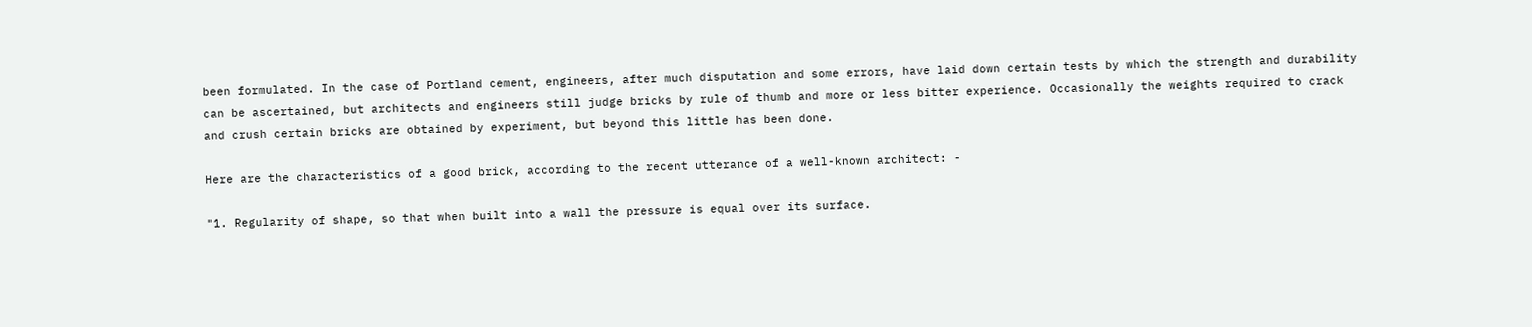been formulated. In the case of Portland cement, engineers, after much disputation and some errors, have laid down certain tests by which the strength and durability can be ascertained, but architects and engineers still judge bricks by rule of thumb and more or less bitter experience. Occasionally the weights required to crack and crush certain bricks are obtained by experiment, but beyond this little has been done.

Here are the characteristics of a good brick, according to the recent utterance of a well-known architect: -

"1. Regularity of shape, so that when built into a wall the pressure is equal over its surface.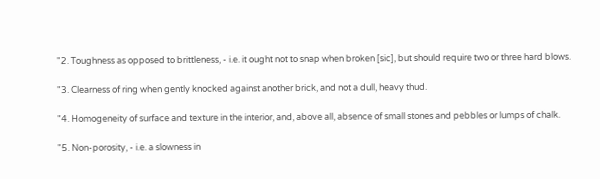"2. Toughness as opposed to brittleness, - i.e. it ought not to snap when broken [sic], but should require two or three hard blows.

"3. Clearness of ring when gently knocked against another brick, and not a dull, heavy thud.

"4. Homogeneity of surface and texture in the interior, and, above all, absence of small stones and pebbles or lumps of chalk.

"5. Non-porosity, - i.e. a slowness in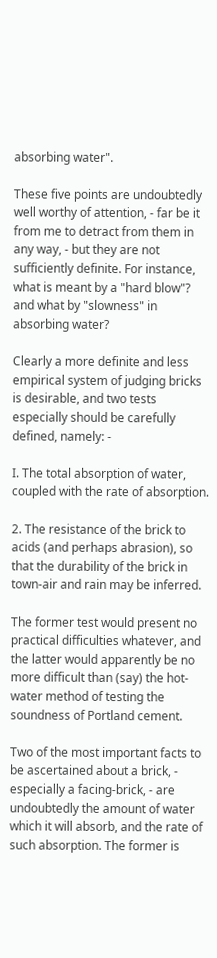absorbing water".

These five points are undoubtedly well worthy of attention, - far be it from me to detract from them in any way, - but they are not sufficiently definite. For instance, what is meant by a "hard blow"? and what by "slowness" in absorbing water?

Clearly a more definite and less empirical system of judging bricks is desirable, and two tests especially should be carefully defined, namely: -

I. The total absorption of water, coupled with the rate of absorption.

2. The resistance of the brick to acids (and perhaps abrasion), so that the durability of the brick in town-air and rain may be inferred.

The former test would present no practical difficulties whatever, and the latter would apparently be no more difficult than (say) the hot-water method of testing the soundness of Portland cement.

Two of the most important facts to be ascertained about a brick, - especially a facing-brick, - are undoubtedly the amount of water which it will absorb, and the rate of such absorption. The former is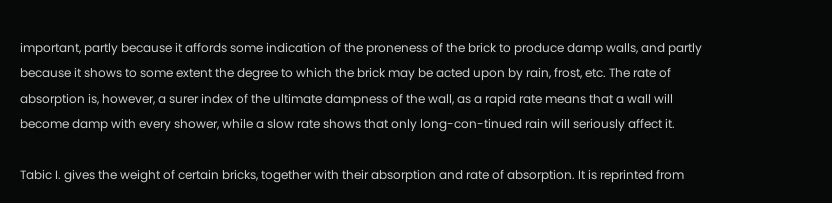important, partly because it affords some indication of the proneness of the brick to produce damp walls, and partly because it shows to some extent the degree to which the brick may be acted upon by rain, frost, etc. The rate of absorption is, however, a surer index of the ultimate dampness of the wall, as a rapid rate means that a wall will become damp with every shower, while a slow rate shows that only long-con-tinued rain will seriously affect it.

Tabic I. gives the weight of certain bricks, together with their absorption and rate of absorption. It is reprinted from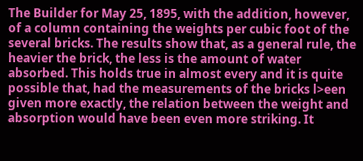The Builder for May 25, 1895, with the addition, however, of a column containing the weights per cubic foot of the several bricks. The results show that, as a general rule, the heavier the brick, the less is the amount of water absorbed. This holds true in almost every and it is quite possible that, had the measurements of the bricks l>een given more exactly, the relation between the weight and absorption would have been even more striking. It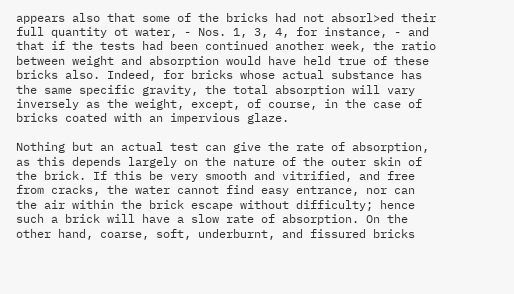appears also that some of the bricks had not absorl>ed their full quantity ot water, - Nos. 1, 3, 4, for instance, - and that if the tests had been continued another week, the ratio between weight and absorption would have held true of these bricks also. Indeed, for bricks whose actual substance has the same specific gravity, the total absorption will vary inversely as the weight, except, of course, in the case of bricks coated with an impervious glaze.

Nothing but an actual test can give the rate of absorption, as this depends largely on the nature of the outer skin of the brick. If this be very smooth and vitrified, and free from cracks, the water cannot find easy entrance, nor can the air within the brick escape without difficulty; hence such a brick will have a slow rate of absorption. On the other hand, coarse, soft, underburnt, and fissured bricks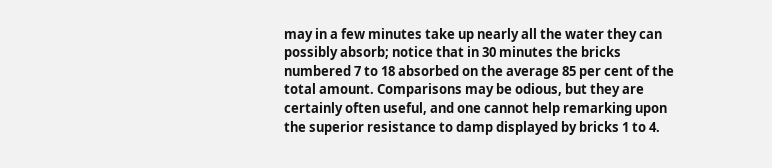may in a few minutes take up nearly all the water they can possibly absorb; notice that in 30 minutes the bricks numbered 7 to 18 absorbed on the average 85 per cent of the total amount. Comparisons may be odious, but they are certainly often useful, and one cannot help remarking upon the superior resistance to damp displayed by bricks 1 to 4.